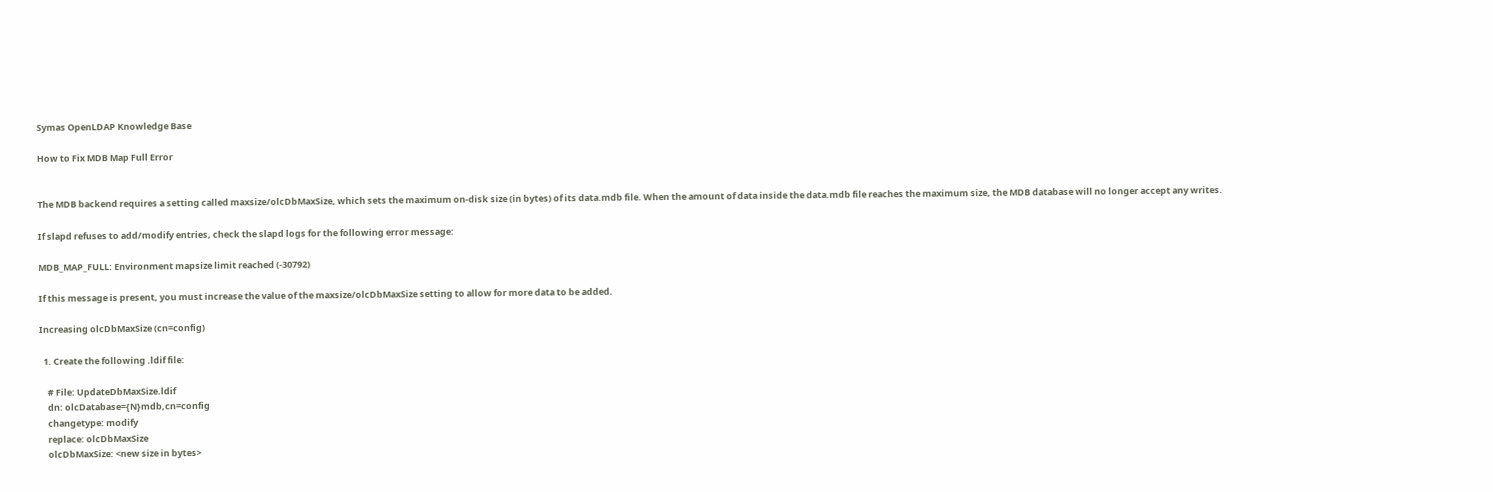Symas OpenLDAP Knowledge Base

How to Fix MDB Map Full Error


The MDB backend requires a setting called maxsize/olcDbMaxSize, which sets the maximum on-disk size (in bytes) of its data.mdb file. When the amount of data inside the data.mdb file reaches the maximum size, the MDB database will no longer accept any writes.

If slapd refuses to add/modify entries, check the slapd logs for the following error message:

MDB_MAP_FULL: Environment mapsize limit reached (-30792)

If this message is present, you must increase the value of the maxsize/olcDbMaxSize setting to allow for more data to be added.

Increasing olcDbMaxSize (cn=config)

  1. Create the following .ldif file:

    # File: UpdateDbMaxSize.ldif
    dn: olcDatabase={N}mdb,cn=config
    changetype: modify
    replace: olcDbMaxSize
    olcDbMaxSize: <new size in bytes>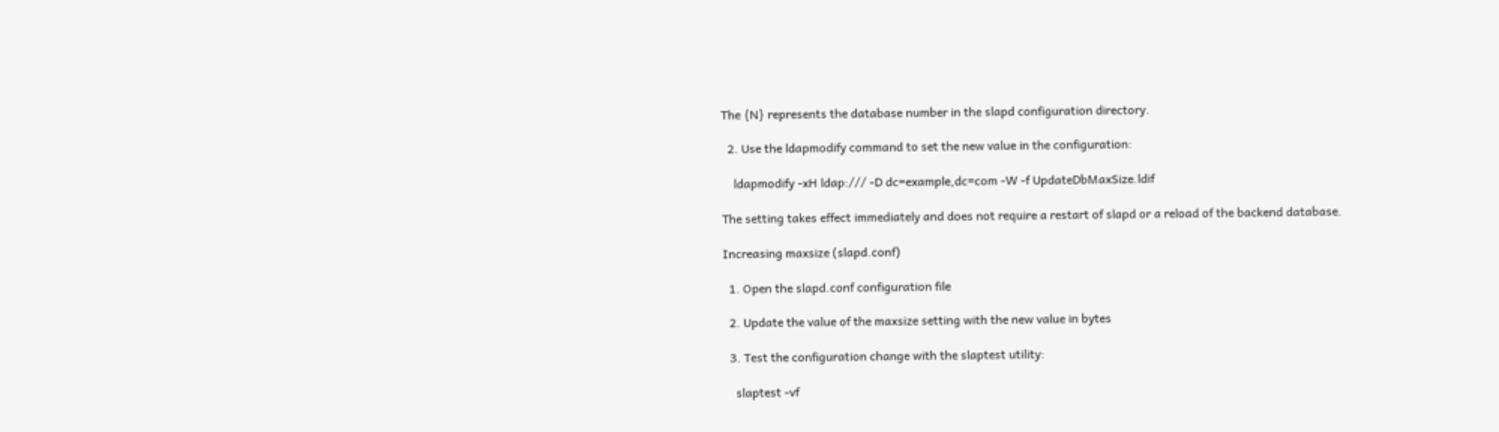The {N} represents the database number in the slapd configuration directory.

  2. Use the ldapmodify command to set the new value in the configuration:

    ldapmodify -xH ldap:/// -D dc=example,dc=com -W -f UpdateDbMaxSize.ldif

The setting takes effect immediately and does not require a restart of slapd or a reload of the backend database.

Increasing maxsize (slapd.conf)

  1. Open the slapd.conf configuration file

  2. Update the value of the maxsize setting with the new value in bytes

  3. Test the configuration change with the slaptest utility:

    slaptest -vf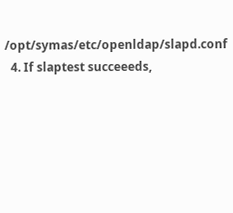/opt/symas/etc/openldap/slapd.conf
  4. If slaptest succeeeds,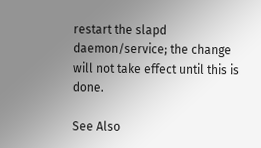restart the slapd daemon/service; the change will not take effect until this is done.

See Also